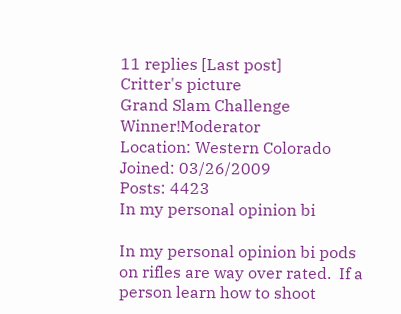11 replies [Last post]
Critter's picture
Grand Slam Challenge Winner!Moderator
Location: Western Colorado
Joined: 03/26/2009
Posts: 4423
In my personal opinion bi

In my personal opinion bi pods on rifles are way over rated.  If a person learn how to shoot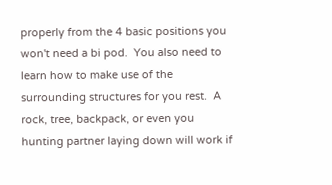properly from the 4 basic positions you won't need a bi pod.  You also need to learn how to make use of the surrounding structures for you rest.  A rock, tree, backpack, or even you hunting partner laying down will work if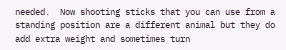needed.  Now shooting sticks that you can use from a standing position are a different animal but they do add extra weight and sometimes turn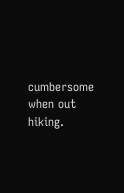cumbersome when out hiking.